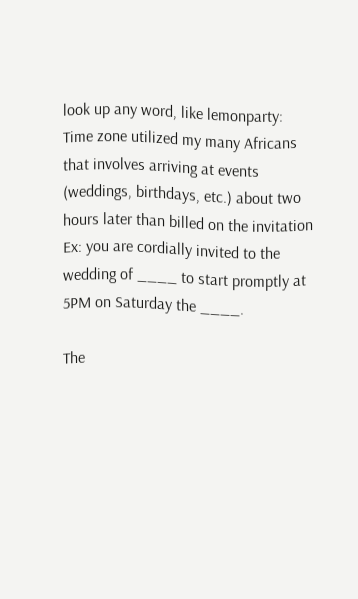look up any word, like lemonparty:
Time zone utilized my many Africans that involves arriving at events (weddings, birthdays, etc.) about two hours later than billed on the invitation
Ex: you are cordially invited to the wedding of ____ to start promptly at 5PM on Saturday the ____.

The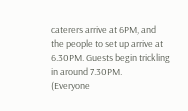caterers arrive at 6PM, and the people to set up arrive at 6.30PM. Guests begin trickling in around 7.30PM.
(Everyone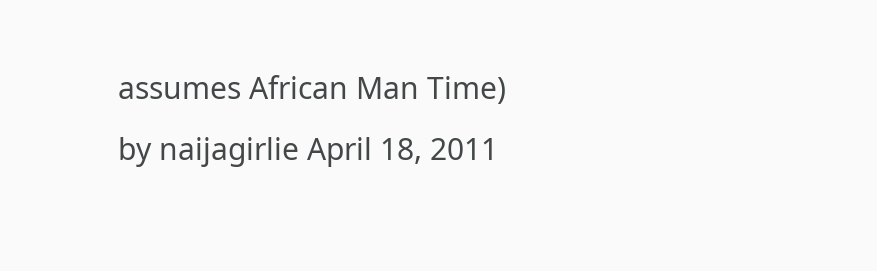assumes African Man Time)
by naijagirlie April 18, 2011